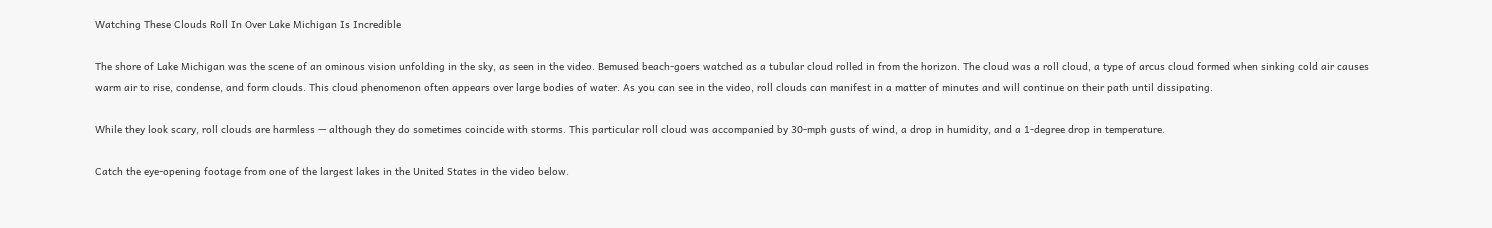Watching These Clouds Roll In Over Lake Michigan Is Incredible

The shore of Lake Michigan was the scene of an ominous vision unfolding in the sky, as seen in the video. Bemused beach-goers watched as a tubular cloud rolled in from the horizon. The cloud was a roll cloud, a type of arcus cloud formed when sinking cold air causes warm air to rise, condense, and form clouds. This cloud phenomenon often appears over large bodies of water. As you can see in the video, roll clouds can manifest in a matter of minutes and will continue on their path until dissipating.

While they look scary, roll clouds are harmless — although they do sometimes coincide with storms. This particular roll cloud was accompanied by 30-mph gusts of wind, a drop in humidity, and a 1-degree drop in temperature.

Catch the eye-opening footage from one of the largest lakes in the United States in the video below.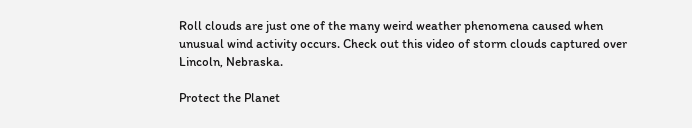Roll clouds are just one of the many weird weather phenomena caused when unusual wind activity occurs. Check out this video of storm clouds captured over Lincoln, Nebraska.

Protect the Planet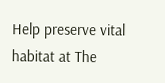Help preserve vital habitat at The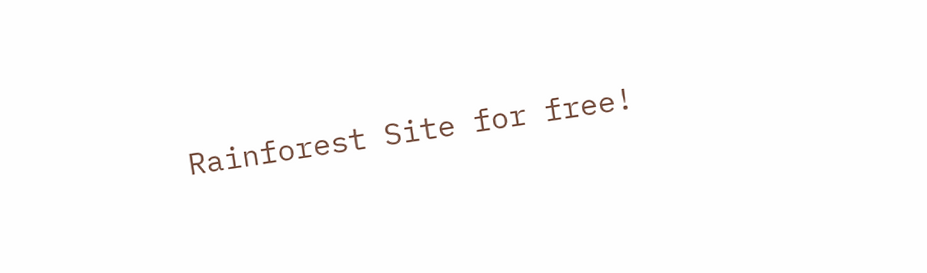Rainforest Site for free!